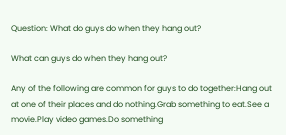Question: What do guys do when they hang out?

What can guys do when they hang out?

Any of the following are common for guys to do together:Hang out at one of their places and do nothing.Grab something to eat.See a movie.Play video games.Do something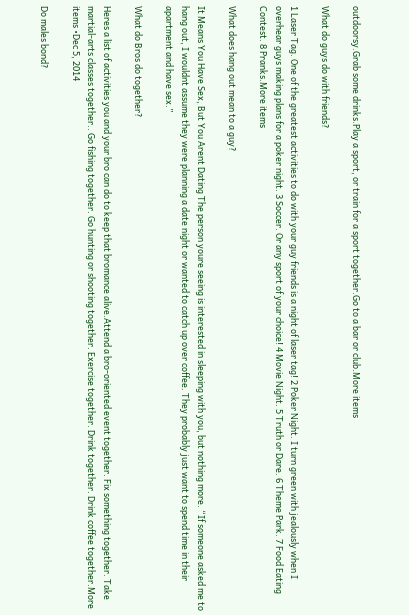outdoorsy.Grab some drinks.Play a sport, or train for a sport together.Go to a bar or club.More items

What do guys do with friends?

1 Laser Tag. One of the greatest activities to do with your guy friends is a night of laser tag! 2 Poker Night. I turn green with jealously when I overhear guys making plans for a poker night. 3 Soccer. Or any sport of your choice! 4 Movie Night. 5 Truth or Dare. 6 Theme Park. 7 Food Eating Contest. 8 Pranks.More items

What does hang out mean to a guy?

It Means You Have Sex, But You Arent Dating The person youre seeing is interested in sleeping with you, but nothing more. “If someone asked me to hang out, I wouldnt assume they were planning a date night or wanted to catch up over coffee. They probably just want to spend time in their apartment and have sex.”

What do Bros do together?

Heres a list of activities you and your bro can do to keep that bromance alive.Attend a bro-oriented event together. Fix something together. Take martial-arts classes together.. Go fishing together. Go hunting or shooting together. Exercise together. Drink together. Drink coffee together.More items •Dec 5, 2014

Do males bond?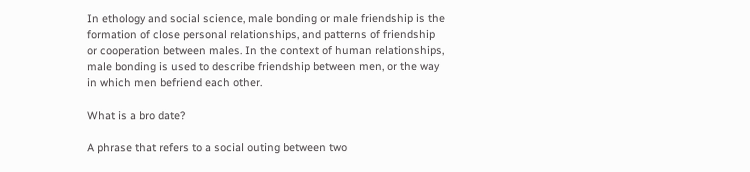In ethology and social science, male bonding or male friendship is the formation of close personal relationships, and patterns of friendship or cooperation between males. In the context of human relationships, male bonding is used to describe friendship between men, or the way in which men befriend each other.

What is a bro date?

A phrase that refers to a social outing between two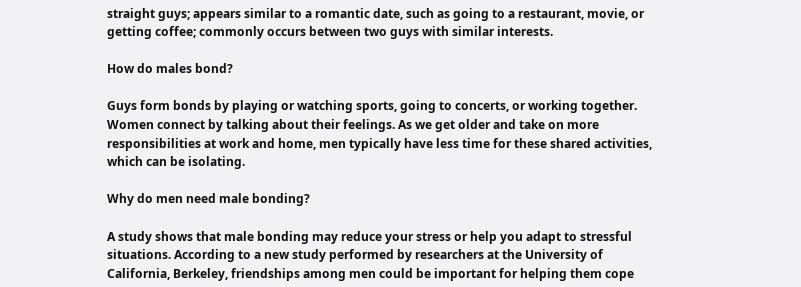straight guys; appears similar to a romantic date, such as going to a restaurant, movie, or getting coffee; commonly occurs between two guys with similar interests.

How do males bond?

Guys form bonds by playing or watching sports, going to concerts, or working together. Women connect by talking about their feelings. As we get older and take on more responsibilities at work and home, men typically have less time for these shared activities, which can be isolating.

Why do men need male bonding?

A study shows that male bonding may reduce your stress or help you adapt to stressful situations. According to a new study performed by researchers at the University of California, Berkeley, friendships among men could be important for helping them cope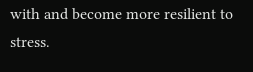with and become more resilient to stress.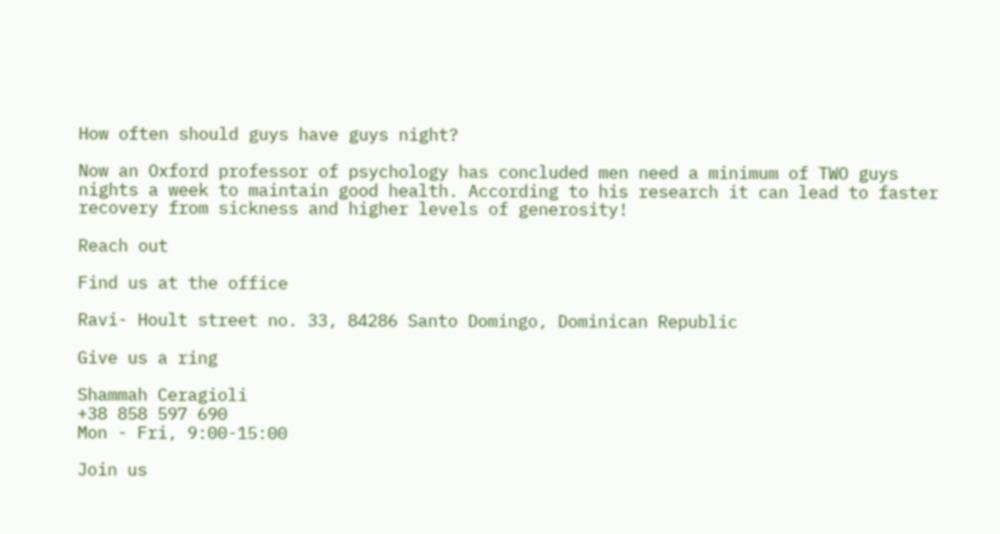How often should guys have guys night?

Now an Oxford professor of psychology has concluded men need a minimum of TWO guys nights a week to maintain good health. According to his research it can lead to faster recovery from sickness and higher levels of generosity!

Reach out

Find us at the office

Ravi- Hoult street no. 33, 84286 Santo Domingo, Dominican Republic

Give us a ring

Shammah Ceragioli
+38 858 597 690
Mon - Fri, 9:00-15:00

Join us